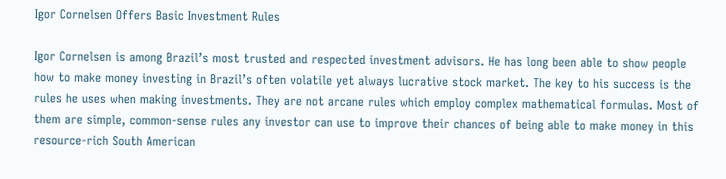Igor Cornelsen Offers Basic Investment Rules

Igor Cornelsen is among Brazil’s most trusted and respected investment advisors. He has long been able to show people how to make money investing in Brazil’s often volatile yet always lucrative stock market. The key to his success is the rules he uses when making investments. They are not arcane rules which employ complex mathematical formulas. Most of them are simple, common-sense rules any investor can use to improve their chances of being able to make money in this resource-rich South American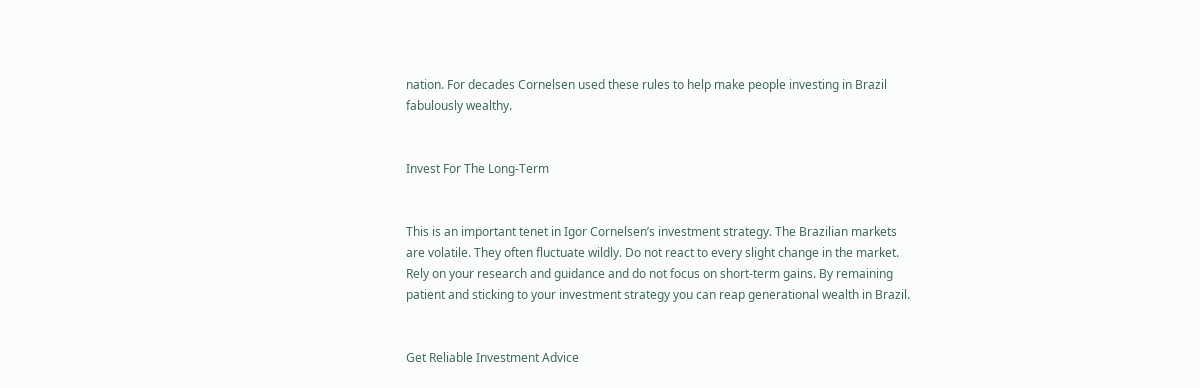nation. For decades Cornelsen used these rules to help make people investing in Brazil fabulously wealthy.


Invest For The Long-Term


This is an important tenet in Igor Cornelsen’s investment strategy. The Brazilian markets are volatile. They often fluctuate wildly. Do not react to every slight change in the market. Rely on your research and guidance and do not focus on short-term gains. By remaining patient and sticking to your investment strategy you can reap generational wealth in Brazil.


Get Reliable Investment Advice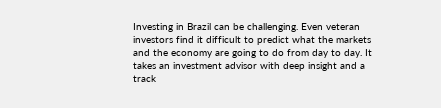Investing in Brazil can be challenging. Even veteran investors find it difficult to predict what the markets and the economy are going to do from day to day. It takes an investment advisor with deep insight and a track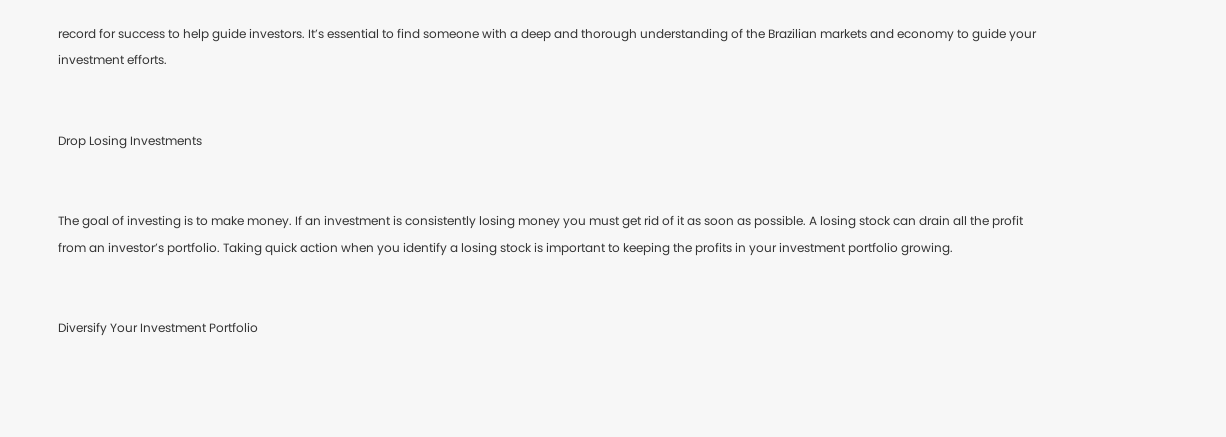record for success to help guide investors. It’s essential to find someone with a deep and thorough understanding of the Brazilian markets and economy to guide your investment efforts.


Drop Losing Investments


The goal of investing is to make money. If an investment is consistently losing money you must get rid of it as soon as possible. A losing stock can drain all the profit from an investor’s portfolio. Taking quick action when you identify a losing stock is important to keeping the profits in your investment portfolio growing.


Diversify Your Investment Portfolio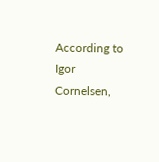According to Igor Cornelsen,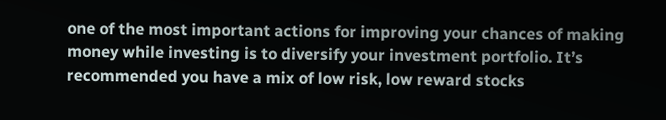one of the most important actions for improving your chances of making money while investing is to diversify your investment portfolio. It’s recommended you have a mix of low risk, low reward stocks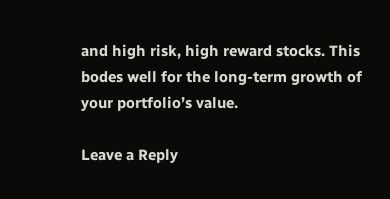and high risk, high reward stocks. This bodes well for the long-term growth of your portfolio’s value.

Leave a Reply